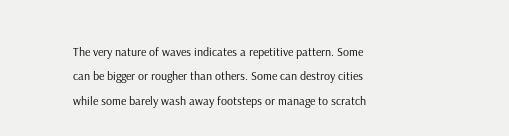The very nature of waves indicates a repetitive pattern. Some can be bigger or rougher than others. Some can destroy cities while some barely wash away footsteps or manage to scratch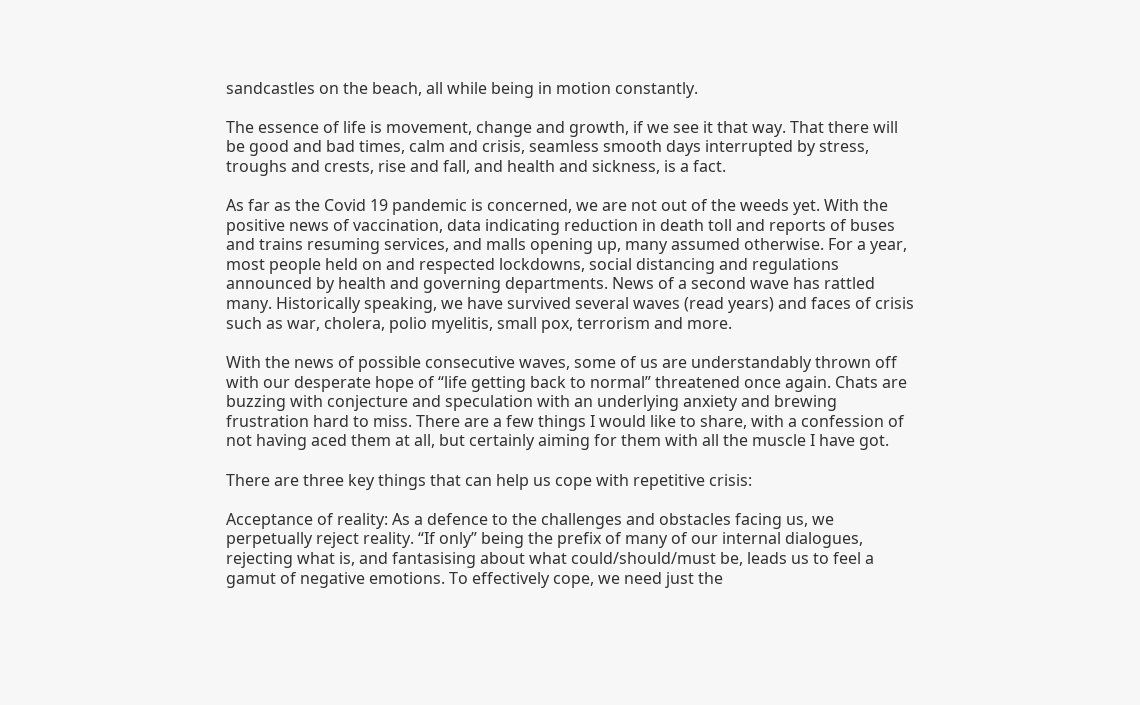sandcastles on the beach, all while being in motion constantly.

The essence of life is movement, change and growth, if we see it that way. That there will be good and bad times, calm and crisis, seamless smooth days interrupted by stress, troughs and crests, rise and fall, and health and sickness, is a fact.

As far as the Covid 19 pandemic is concerned, we are not out of the weeds yet. With the positive news of vaccination, data indicating reduction in death toll and reports of buses and trains resuming services, and malls opening up, many assumed otherwise. For a year, most people held on and respected lockdowns, social distancing and regulations announced by health and governing departments. News of a second wave has rattled many. Historically speaking, we have survived several waves (read years) and faces of crisis such as war, cholera, polio myelitis, small pox, terrorism and more.

With the news of possible consecutive waves, some of us are understandably thrown off with our desperate hope of “life getting back to normal” threatened once again. Chats are buzzing with conjecture and speculation with an underlying anxiety and brewing frustration hard to miss. There are a few things I would like to share, with a confession of not having aced them at all, but certainly aiming for them with all the muscle I have got.

There are three key things that can help us cope with repetitive crisis:

Acceptance of reality: As a defence to the challenges and obstacles facing us, we perpetually reject reality. “If only” being the prefix of many of our internal dialogues, rejecting what is, and fantasising about what could/should/must be, leads us to feel a gamut of negative emotions. To effectively cope, we need just the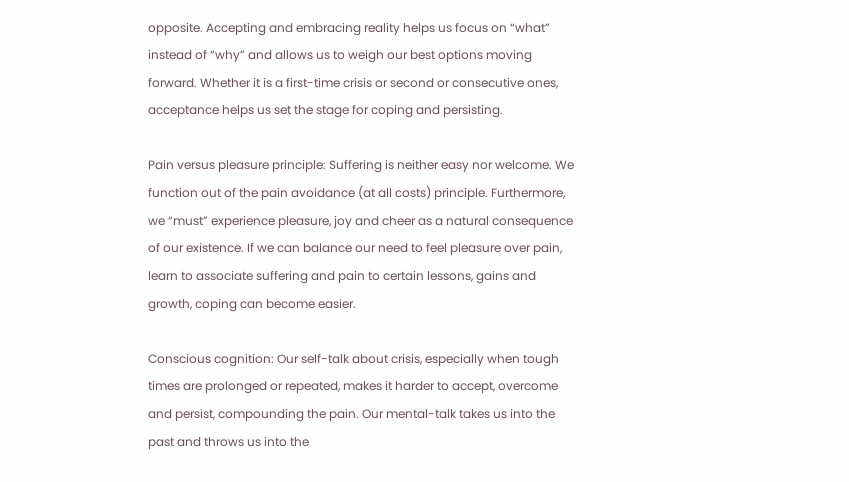opposite. Accepting and embracing reality helps us focus on “what” instead of “why” and allows us to weigh our best options moving forward. Whether it is a first-time crisis or second or consecutive ones, acceptance helps us set the stage for coping and persisting.

Pain versus pleasure principle: Suffering is neither easy nor welcome. We function out of the pain avoidance (at all costs) principle. Furthermore, we “must” experience pleasure, joy and cheer as a natural consequence of our existence. If we can balance our need to feel pleasure over pain, learn to associate suffering and pain to certain lessons, gains and growth, coping can become easier.

Conscious cognition: Our self-talk about crisis, especially when tough times are prolonged or repeated, makes it harder to accept, overcome and persist, compounding the pain. Our mental-talk takes us into the past and throws us into the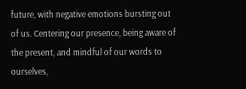future, with negative emotions bursting out of us. Centering our presence, being aware of the present, and mindful of our words to ourselves,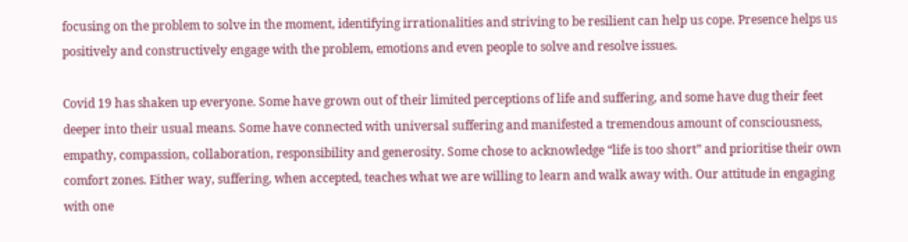focusing on the problem to solve in the moment, identifying irrationalities and striving to be resilient can help us cope. Presence helps us positively and constructively engage with the problem, emotions and even people to solve and resolve issues.

Covid 19 has shaken up everyone. Some have grown out of their limited perceptions of life and suffering, and some have dug their feet deeper into their usual means. Some have connected with universal suffering and manifested a tremendous amount of consciousness, empathy, compassion, collaboration, responsibility and generosity. Some chose to acknowledge “life is too short” and prioritise their own comfort zones. Either way, suffering, when accepted, teaches what we are willing to learn and walk away with. Our attitude in engaging with one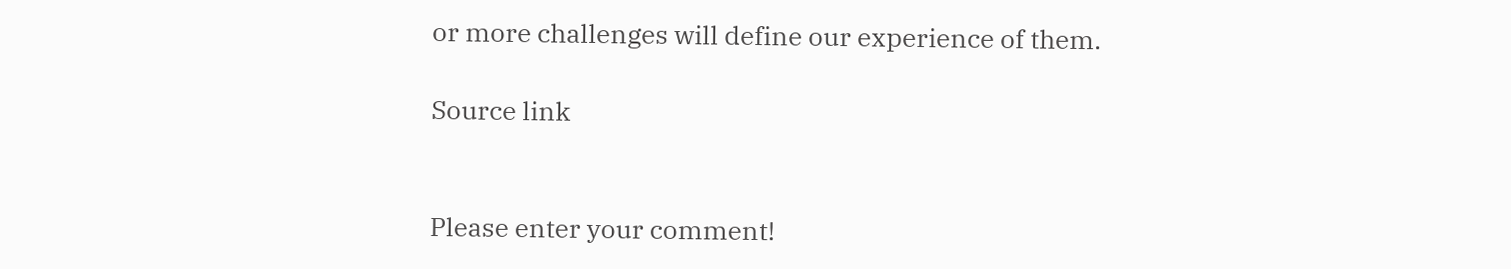or more challenges will define our experience of them.

Source link


Please enter your comment!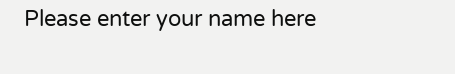Please enter your name here